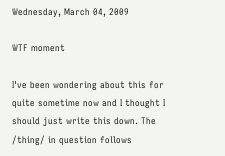Wednesday, March 04, 2009

WTF moment

I've been wondering about this for quite sometime now and I thought I should just write this down. The /thing/ in question follows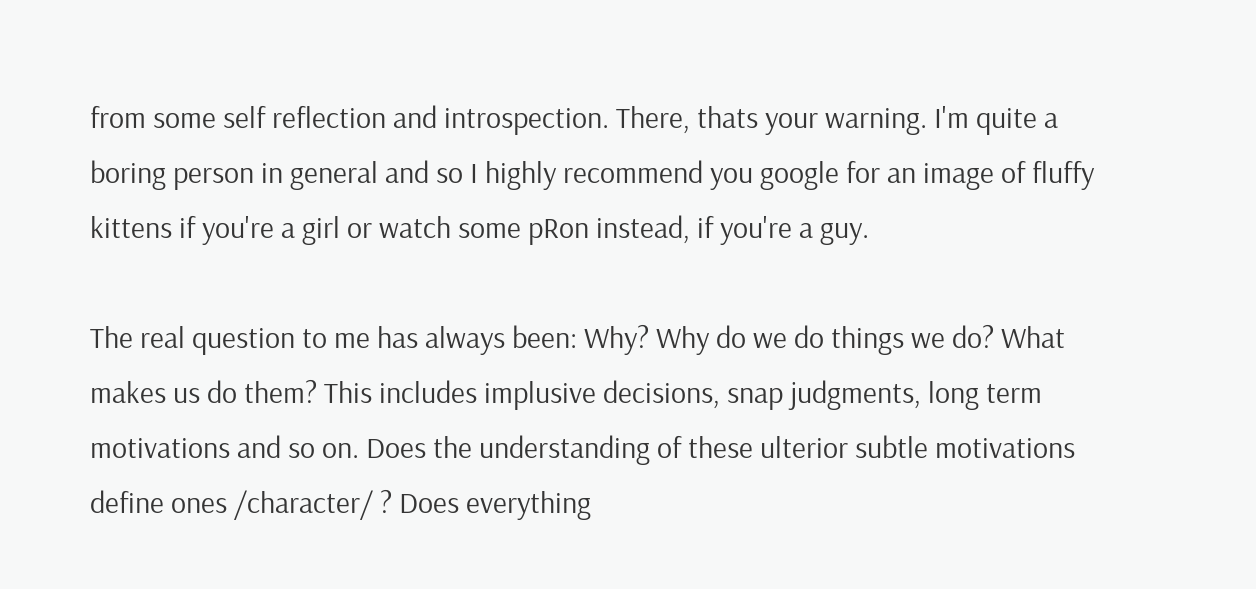from some self reflection and introspection. There, thats your warning. I'm quite a boring person in general and so I highly recommend you google for an image of fluffy kittens if you're a girl or watch some pRon instead, if you're a guy.

The real question to me has always been: Why? Why do we do things we do? What makes us do them? This includes implusive decisions, snap judgments, long term motivations and so on. Does the understanding of these ulterior subtle motivations define ones /character/ ? Does everything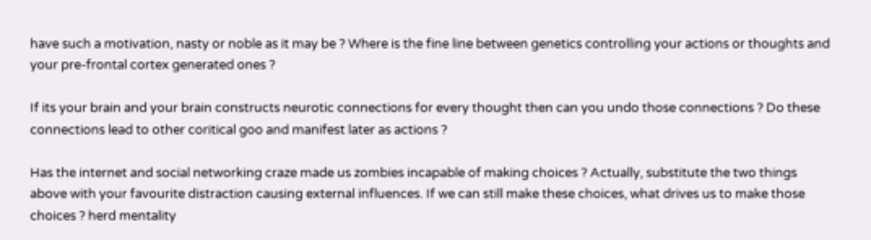have such a motivation, nasty or noble as it may be ? Where is the fine line between genetics controlling your actions or thoughts and your pre-frontal cortex generated ones ?

If its your brain and your brain constructs neurotic connections for every thought then can you undo those connections ? Do these connections lead to other coritical goo and manifest later as actions ?

Has the internet and social networking craze made us zombies incapable of making choices ? Actually, substitute the two things above with your favourite distraction causing external influences. If we can still make these choices, what drives us to make those choices ? herd mentality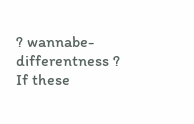? wannabe-differentness ? If these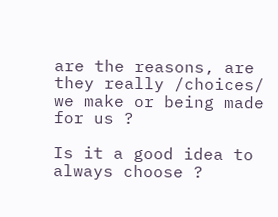are the reasons, are they really /choices/ we make or being made for us ?

Is it a good idea to always choose ?